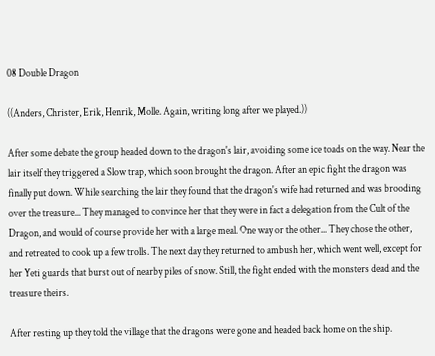08 Double Dragon

((Anders, Christer, Erik, Henrik, Molle. Again, writing long after we played.))

After some debate the group headed down to the dragon's lair, avoiding some ice toads on the way. Near the lair itself they triggered a Slow trap, which soon brought the dragon. After an epic fight the dragon was finally put down. While searching the lair they found that the dragon's wife had returned and was brooding over the treasure... They managed to convince her that they were in fact a delegation from the Cult of the Dragon, and would of course provide her with a large meal. One way or the other... They chose the other, and retreated to cook up a few trolls. The next day they returned to ambush her, which went well, except for her Yeti guards that burst out of nearby piles of snow. Still, the fight ended with the monsters dead and the treasure theirs.

After resting up they told the village that the dragons were gone and headed back home on the ship.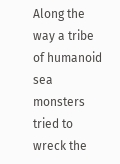Along the way a tribe of humanoid sea monsters tried to wreck the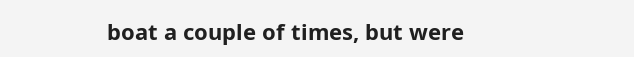boat a couple of times, but were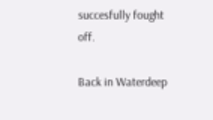succesfully fought off.

Back in Waterdeep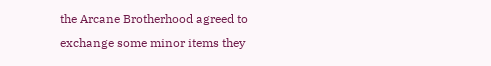the Arcane Brotherhood agreed to exchange some minor items they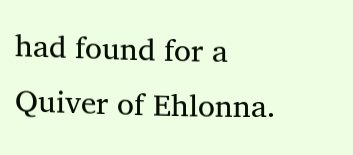had found for a Quiver of Ehlonna.